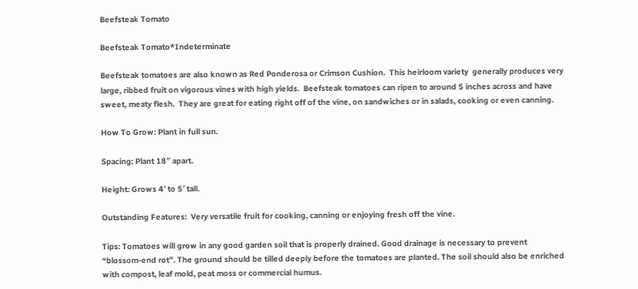Beefsteak Tomato

Beefsteak Tomato*Indeterminate

Beefsteak tomatoes are also known as Red Ponderosa or Crimson Cushion.  This heirloom variety  generally produces very large, ribbed fruit on vigorous vines with high yields.  Beefsteak tomatoes can ripen to around 5 inches across and have sweet, meaty flesh.  They are great for eating right off of the vine, on sandwiches or in salads, cooking or even canning.

How To Grow: Plant in full sun.

Spacing: Plant 18″ apart.

Height: Grows 4′ to 5′ tall.

Outstanding Features:  Very versatile fruit for cooking, canning or enjoying fresh off the vine.

Tips: Tomatoes will grow in any good garden soil that is properly drained. Good drainage is necessary to prevent “blossom-end rot”. The ground should be tilled deeply before the tomatoes are planted. The soil should also be enriched with compost, leaf mold, peat moss or commercial humus.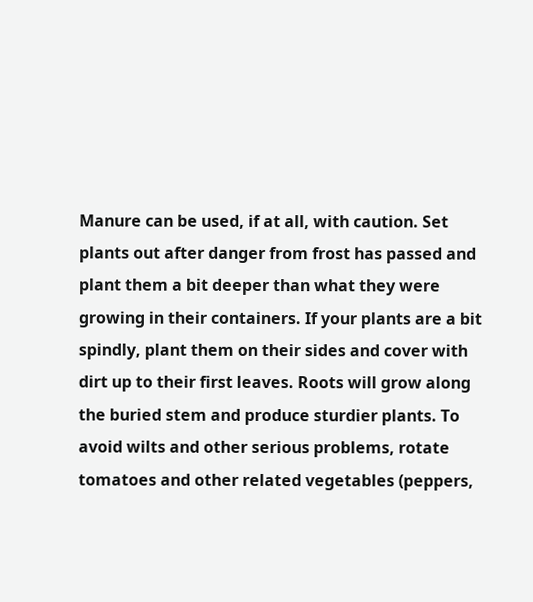Manure can be used, if at all, with caution. Set plants out after danger from frost has passed and plant them a bit deeper than what they were growing in their containers. If your plants are a bit spindly, plant them on their sides and cover with dirt up to their first leaves. Roots will grow along the buried stem and produce sturdier plants. To avoid wilts and other serious problems, rotate tomatoes and other related vegetables (peppers,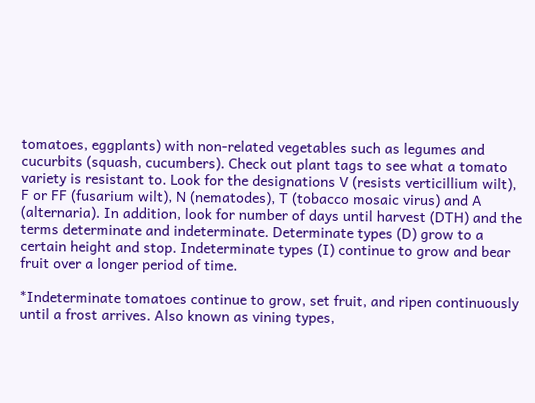tomatoes, eggplants) with non-related vegetables such as legumes and cucurbits (squash, cucumbers). Check out plant tags to see what a tomato variety is resistant to. Look for the designations V (resists verticillium wilt), F or FF (fusarium wilt), N (nematodes), T (tobacco mosaic virus) and A (alternaria). In addition, look for number of days until harvest (DTH) and the terms determinate and indeterminate. Determinate types (D) grow to a certain height and stop. Indeterminate types (I) continue to grow and bear fruit over a longer period of time.

*Indeterminate tomatoes continue to grow, set fruit, and ripen continuously until a frost arrives. Also known as vining types,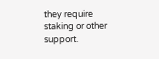they require staking or other support.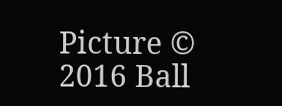Picture © 2016 Ball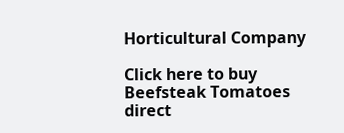Horticultural Company

Click here to buy Beefsteak Tomatoes direct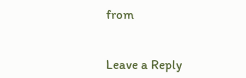from


Leave a Reply